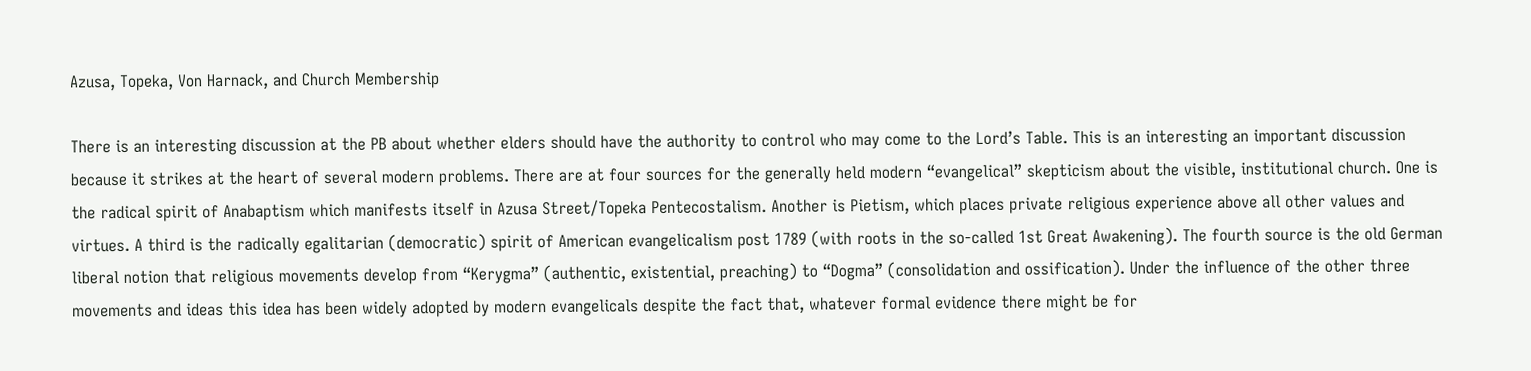Azusa, Topeka, Von Harnack, and Church Membership

There is an interesting discussion at the PB about whether elders should have the authority to control who may come to the Lord’s Table. This is an interesting an important discussion because it strikes at the heart of several modern problems. There are at four sources for the generally held modern “evangelical” skepticism about the visible, institutional church. One is the radical spirit of Anabaptism which manifests itself in Azusa Street/Topeka Pentecostalism. Another is Pietism, which places private religious experience above all other values and virtues. A third is the radically egalitarian (democratic) spirit of American evangelicalism post 1789 (with roots in the so-called 1st Great Awakening). The fourth source is the old German liberal notion that religious movements develop from “Kerygma” (authentic, existential, preaching) to “Dogma” (consolidation and ossification). Under the influence of the other three movements and ideas this idea has been widely adopted by modern evangelicals despite the fact that, whatever formal evidence there might be for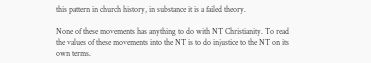this pattern in church history, in substance it is a failed theory.

None of these movements has anything to do with NT Christianity. To read the values of these movements into the NT is to do injustice to the NT on its own terms.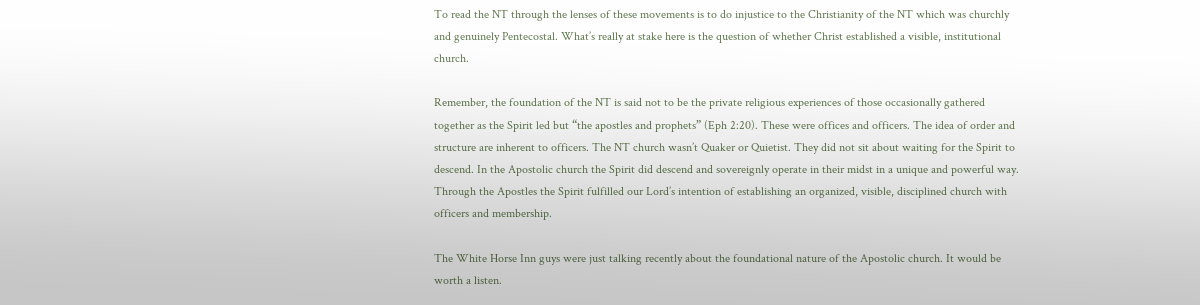To read the NT through the lenses of these movements is to do injustice to the Christianity of the NT which was churchly and genuinely Pentecostal. What’s really at stake here is the question of whether Christ established a visible, institutional church.

Remember, the foundation of the NT is said not to be the private religious experiences of those occasionally gathered together as the Spirit led but “the apostles and prophets” (Eph 2:20). These were offices and officers. The idea of order and structure are inherent to officers. The NT church wasn’t Quaker or Quietist. They did not sit about waiting for the Spirit to descend. In the Apostolic church the Spirit did descend and sovereignly operate in their midst in a unique and powerful way. Through the Apostles the Spirit fulfilled our Lord’s intention of establishing an organized, visible, disciplined church with officers and membership.

The White Horse Inn guys were just talking recently about the foundational nature of the Apostolic church. It would be worth a listen.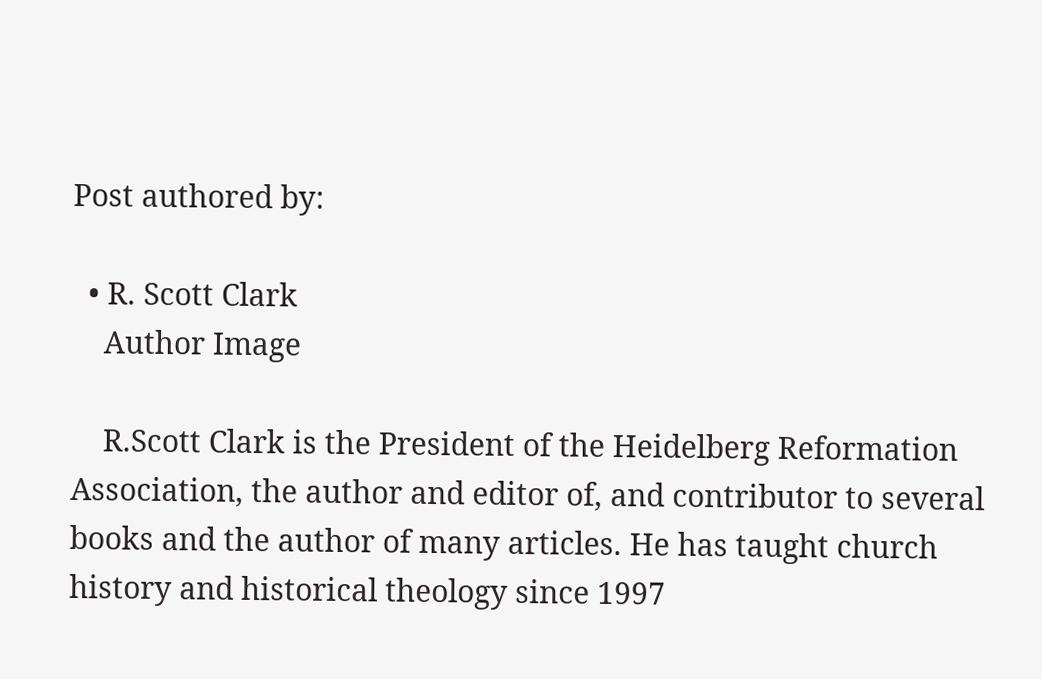Post authored by:

  • R. Scott Clark
    Author Image

    R.Scott Clark is the President of the Heidelberg Reformation Association, the author and editor of, and contributor to several books and the author of many articles. He has taught church history and historical theology since 1997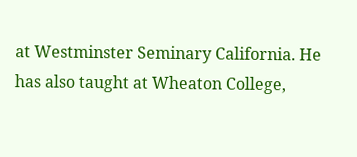at Westminster Seminary California. He has also taught at Wheaton College,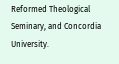Reformed Theological Seminary, and Concordia University.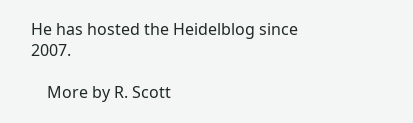He has hosted the Heidelblog since 2007.

    More by R. Scott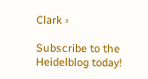Clark ›

Subscribe to the Heidelblog today!